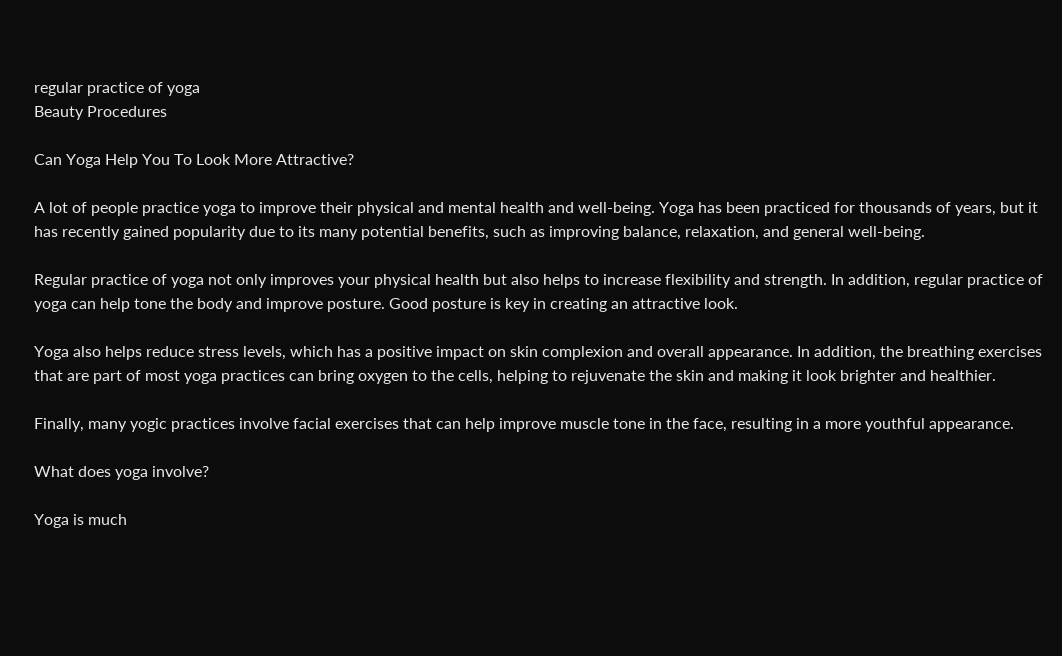regular practice of yoga
Beauty Procedures

Can Yoga Help You To Look More Attractive?

A lot of people practice yoga to improve their physical and mental health and well-being. Yoga has been practiced for thousands of years, but it has recently gained popularity due to its many potential benefits, such as improving balance, relaxation, and general well-being.

Regular practice of yoga not only improves your physical health but also helps to increase flexibility and strength. In addition, regular practice of yoga can help tone the body and improve posture. Good posture is key in creating an attractive look.

Yoga also helps reduce stress levels, which has a positive impact on skin complexion and overall appearance. In addition, the breathing exercises that are part of most yoga practices can bring oxygen to the cells, helping to rejuvenate the skin and making it look brighter and healthier.

Finally, many yogic practices involve facial exercises that can help improve muscle tone in the face, resulting in a more youthful appearance.

What does yoga involve?

Yoga is much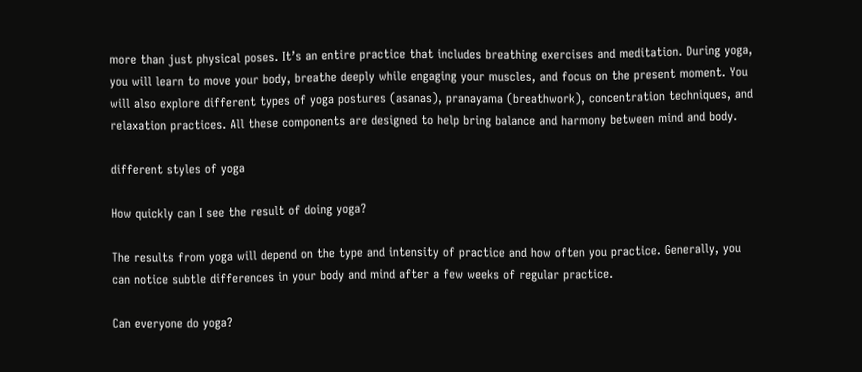more than just physical poses. It’s an entire practice that includes breathing exercises and meditation. During yoga, you will learn to move your body, breathe deeply while engaging your muscles, and focus on the present moment. You will also explore different types of yoga postures (asanas), pranayama (breathwork), concentration techniques, and relaxation practices. All these components are designed to help bring balance and harmony between mind and body.

different styles of yoga

How quickly can I see the result of doing yoga?

The results from yoga will depend on the type and intensity of practice and how often you practice. Generally, you can notice subtle differences in your body and mind after a few weeks of regular practice.

Can everyone do yoga?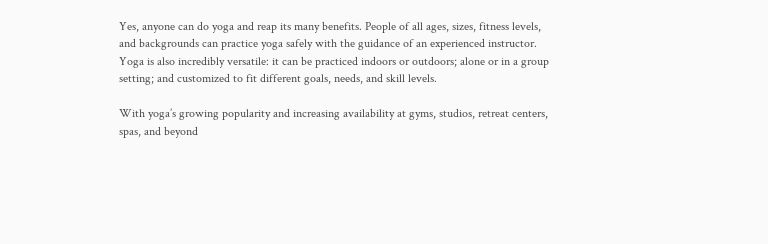Yes, anyone can do yoga and reap its many benefits. People of all ages, sizes, fitness levels, and backgrounds can practice yoga safely with the guidance of an experienced instructor. Yoga is also incredibly versatile: it can be practiced indoors or outdoors; alone or in a group setting; and customized to fit different goals, needs, and skill levels.

With yoga’s growing popularity and increasing availability at gyms, studios, retreat centers, spas, and beyond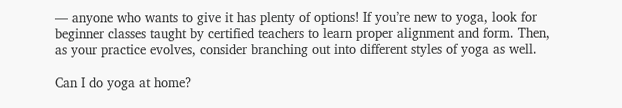— anyone who wants to give it has plenty of options! If you’re new to yoga, look for beginner classes taught by certified teachers to learn proper alignment and form. Then, as your practice evolves, consider branching out into different styles of yoga as well.

Can I do yoga at home?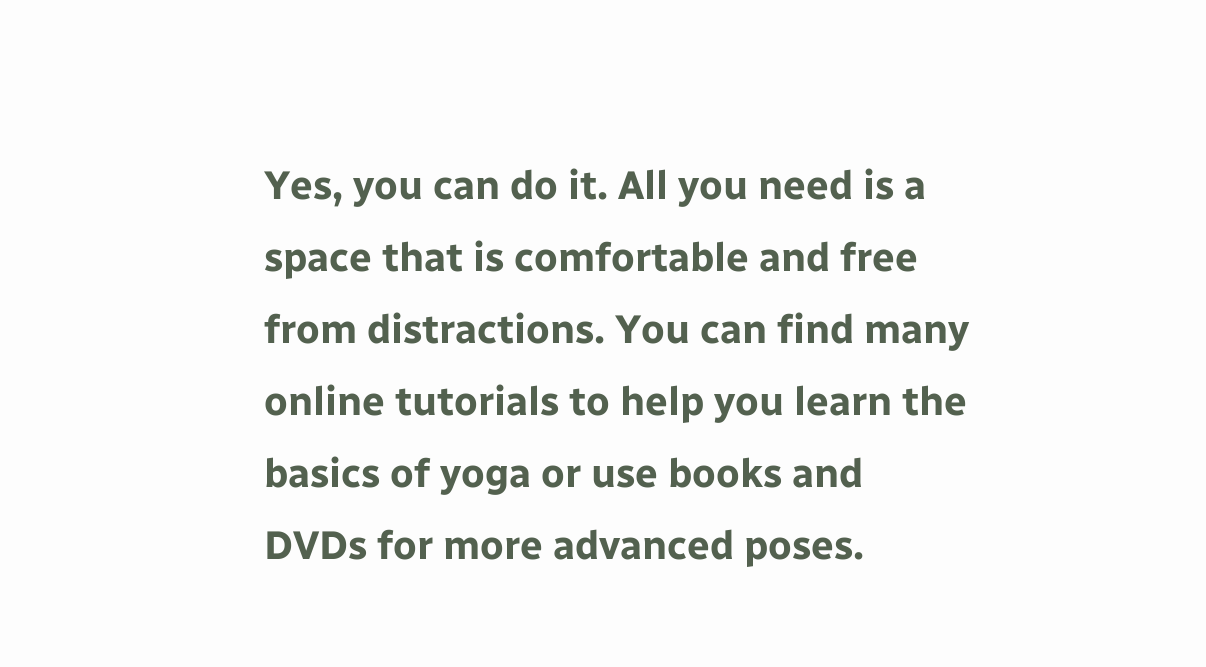Yes, you can do it. All you need is a space that is comfortable and free from distractions. You can find many online tutorials to help you learn the basics of yoga or use books and DVDs for more advanced poses.